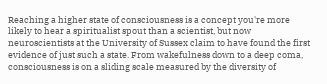Reaching a higher state of consciousness is a concept you're more likely to hear a spiritualist spout than a scientist, but now neuroscientists at the University of Sussex claim to have found the first evidence of just such a state. From wakefulness down to a deep coma, consciousness is on a sliding scale measured by the diversity of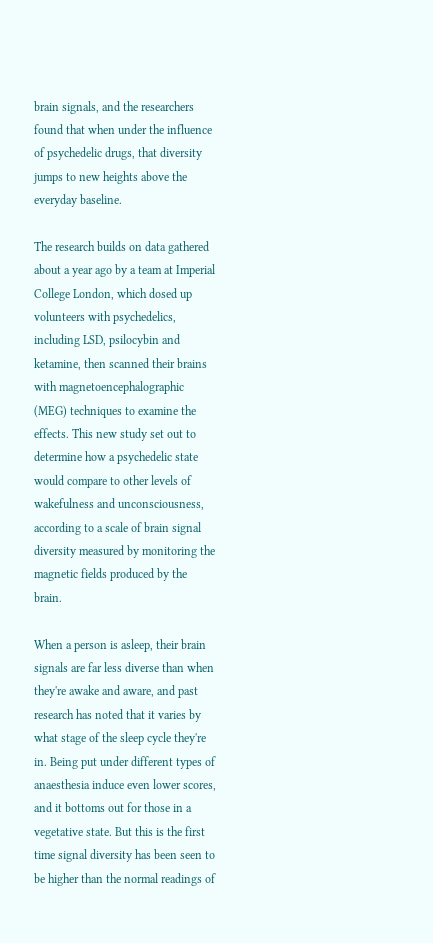brain signals, and the researchers found that when under the influence of psychedelic drugs, that diversity jumps to new heights above the everyday baseline.

The research builds on data gathered about a year ago by a team at Imperial College London, which dosed up volunteers with psychedelics, including LSD, psilocybin and ketamine, then scanned their brains with magnetoencephalographic (MEG) techniques to examine the effects. This new study set out to determine how a psychedelic state would compare to other levels of wakefulness and unconsciousness, according to a scale of brain signal diversity measured by monitoring the magnetic fields produced by the brain.

When a person is asleep, their brain signals are far less diverse than when they're awake and aware, and past research has noted that it varies by what stage of the sleep cycle they're in. Being put under different types of anaesthesia induce even lower scores, and it bottoms out for those in a vegetative state. But this is the first time signal diversity has been seen to be higher than the normal readings of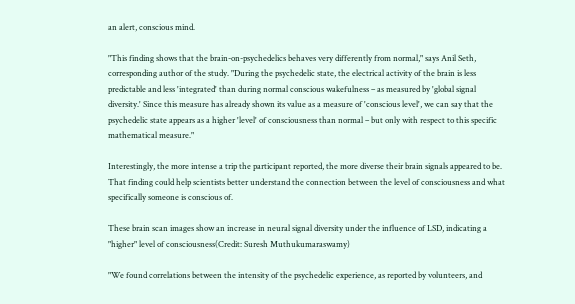an alert, conscious mind.

"This finding shows that the brain-on-psychedelics behaves very differently from normal," says Anil Seth, corresponding author of the study. "During the psychedelic state, the electrical activity of the brain is less predictable and less 'integrated' than during normal conscious wakefulness – as measured by 'global signal diversity.' Since this measure has already shown its value as a measure of 'conscious level', we can say that the psychedelic state appears as a higher 'level' of consciousness than normal – but only with respect to this specific mathematical measure."

Interestingly, the more intense a trip the participant reported, the more diverse their brain signals appeared to be. That finding could help scientists better understand the connection between the level of consciousness and what specifically someone is conscious of.

These brain scan images show an increase in neural signal diversity under the influence of LSD, indicating a "higher" level of consciousness(Credit: Suresh Muthukumaraswamy)

"We found correlations between the intensity of the psychedelic experience, as reported by volunteers, and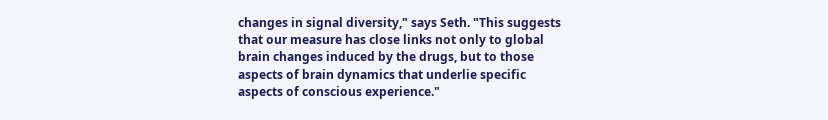changes in signal diversity," says Seth. "This suggests that our measure has close links not only to global brain changes induced by the drugs, but to those aspects of brain dynamics that underlie specific aspects of conscious experience."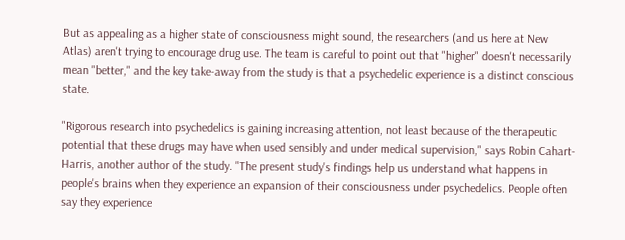But as appealing as a higher state of consciousness might sound, the researchers (and us here at New Atlas) aren't trying to encourage drug use. The team is careful to point out that "higher" doesn't necessarily mean "better," and the key take-away from the study is that a psychedelic experience is a distinct conscious state.

"Rigorous research into psychedelics is gaining increasing attention, not least because of the therapeutic potential that these drugs may have when used sensibly and under medical supervision," says Robin Cahart-Harris, another author of the study. "The present study's findings help us understand what happens in people's brains when they experience an expansion of their consciousness under psychedelics. People often say they experience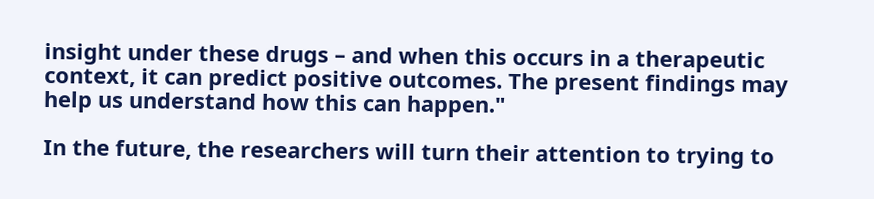insight under these drugs – and when this occurs in a therapeutic context, it can predict positive outcomes. The present findings may help us understand how this can happen."

In the future, the researchers will turn their attention to trying to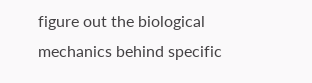figure out the biological mechanics behind specific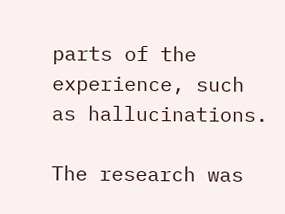parts of the experience, such as hallucinations.

The research was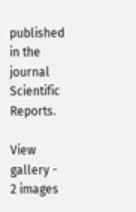published in the journal Scientific Reports.

View gallery - 2 images